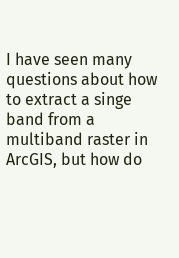I have seen many questions about how to extract a singe band from a multiband raster in ArcGIS, but how do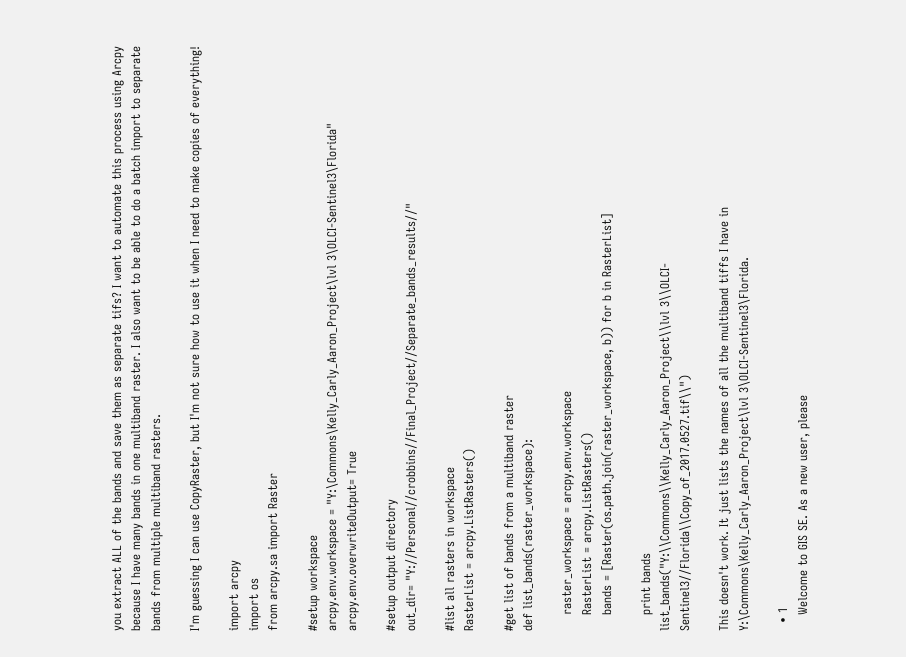you extract ALL of the bands and save them as separate tifs? I want to automate this process using Arcpy because I have many bands in one multiband raster. I also want to be able to do a batch import to separate bands from multiple multiband rasters.

I'm guessing I can use CopyRaster, but I'm not sure how to use it when I need to make copies of everything!

import arcpy
import os
from arcpy.sa import Raster

#setup workspace
arcpy.env.workspace = "Y:\Commons\Kelly_Carly_Aaron_Project\lvl 3\OLCI-Sentinel3\Florida"
arcpy.env.overwriteOutput= True

#setup output directory
out_dir= "Y://Personal//crobbins//Final_Project//Separate_bands_results//"

#list all rasters in workspace
RasterList = arcpy.ListRasters()

#get list of bands from a multiband raster
def list_bands(raster_workspace):

    raster_workspace = arcpy.env.workspace
    RasterList = arcpy.ListRasters()
    bands = [Raster(os.path.join(raster_workspace, b)) for b in RasterList]

    print bands
list_bands("Y:\\Commons\\Kelly_Carly_Aaron_Project\\lvl 3\\OLCI-Sentinel3//Florida\\Copy_of_2017.0527.tif\\")

This doesn't work. It just lists the names of all the multiband tiffs I have in Y:\Commons\Kelly_Carly_Aaron_Project\lvl 3\OLCI-Sentinel3\Florida.

  • 1
    Welcome to GIS SE. As a new user, please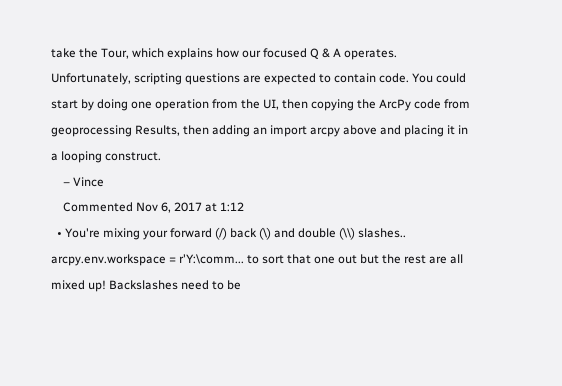take the Tour, which explains how our focused Q & A operates. Unfortunately, scripting questions are expected to contain code. You could start by doing one operation from the UI, then copying the ArcPy code from geoprocessing Results, then adding an import arcpy above and placing it in a looping construct.
    – Vince
    Commented Nov 6, 2017 at 1:12
  • You're mixing your forward (/) back (\) and double (\\) slashes.. arcpy.env.workspace = r'Y:\comm... to sort that one out but the rest are all mixed up! Backslashes need to be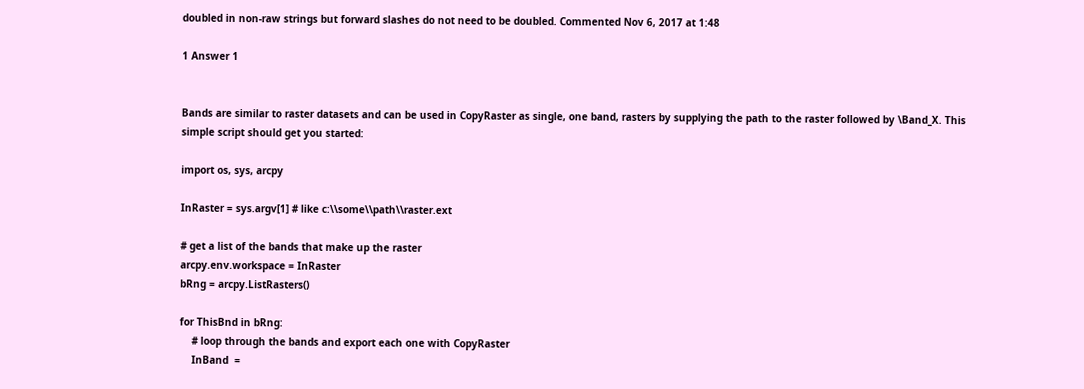doubled in non-raw strings but forward slashes do not need to be doubled. Commented Nov 6, 2017 at 1:48

1 Answer 1


Bands are similar to raster datasets and can be used in CopyRaster as single, one band, rasters by supplying the path to the raster followed by \Band_X. This simple script should get you started:

import os, sys, arcpy

InRaster = sys.argv[1] # like c:\\some\\path\\raster.ext

# get a list of the bands that make up the raster
arcpy.env.workspace = InRaster
bRng = arcpy.ListRasters()

for ThisBnd in bRng:
    # loop through the bands and export each one with CopyRaster
    InBand  =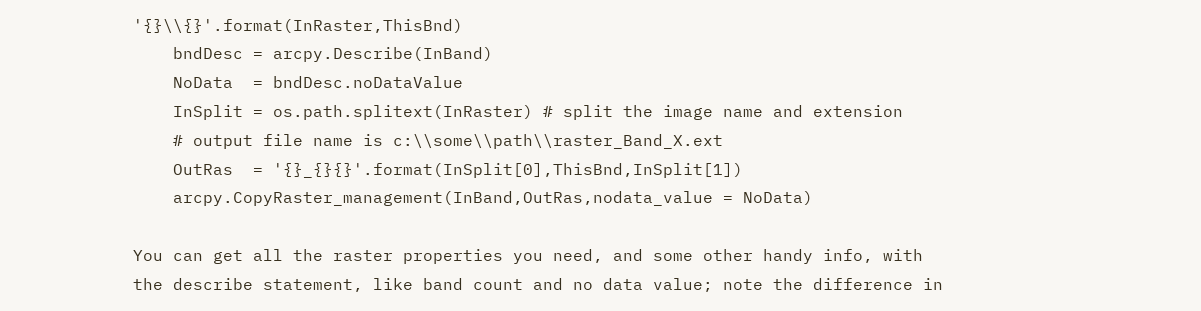'{}\\{}'.format(InRaster,ThisBnd)
    bndDesc = arcpy.Describe(InBand)
    NoData  = bndDesc.noDataValue
    InSplit = os.path.splitext(InRaster) # split the image name and extension
    # output file name is c:\\some\\path\\raster_Band_X.ext
    OutRas  = '{}_{}{}'.format(InSplit[0],ThisBnd,InSplit[1])
    arcpy.CopyRaster_management(InBand,OutRas,nodata_value = NoData)

You can get all the raster properties you need, and some other handy info, with the describe statement, like band count and no data value; note the difference in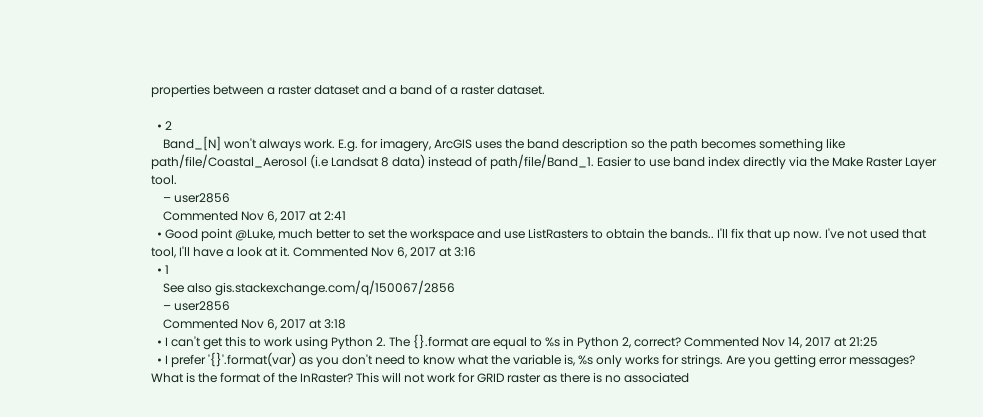properties between a raster dataset and a band of a raster dataset.

  • 2
    Band_[N] won't always work. E.g. for imagery, ArcGIS uses the band description so the path becomes something like path/file/Coastal_Aerosol (i.e Landsat 8 data) instead of path/file/Band_1. Easier to use band index directly via the Make Raster Layer tool.
    – user2856
    Commented Nov 6, 2017 at 2:41
  • Good point @Luke, much better to set the workspace and use ListRasters to obtain the bands.. I'll fix that up now. I've not used that tool, I'll have a look at it. Commented Nov 6, 2017 at 3:16
  • 1
    See also gis.stackexchange.com/q/150067/2856
    – user2856
    Commented Nov 6, 2017 at 3:18
  • I can't get this to work using Python 2. The {}.format are equal to %s in Python 2, correct? Commented Nov 14, 2017 at 21:25
  • I prefer '{}'.format(var) as you don't need to know what the variable is, %s only works for strings. Are you getting error messages? What is the format of the InRaster? This will not work for GRID raster as there is no associated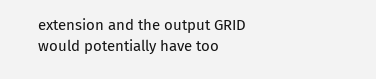extension and the output GRID would potentially have too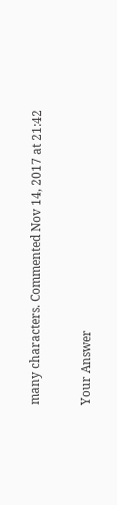many characters. Commented Nov 14, 2017 at 21:42

Your Answer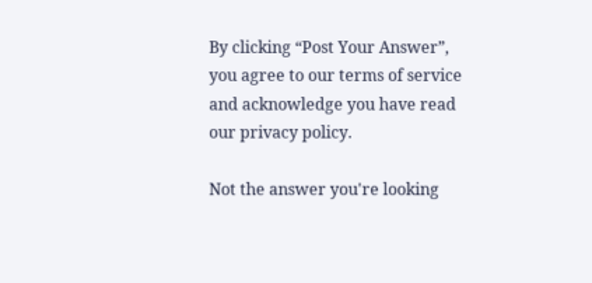By clicking “Post Your Answer”, you agree to our terms of service and acknowledge you have read our privacy policy.

Not the answer you're looking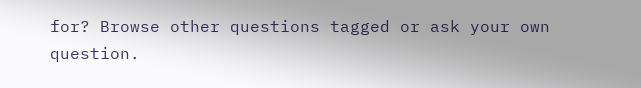for? Browse other questions tagged or ask your own question.